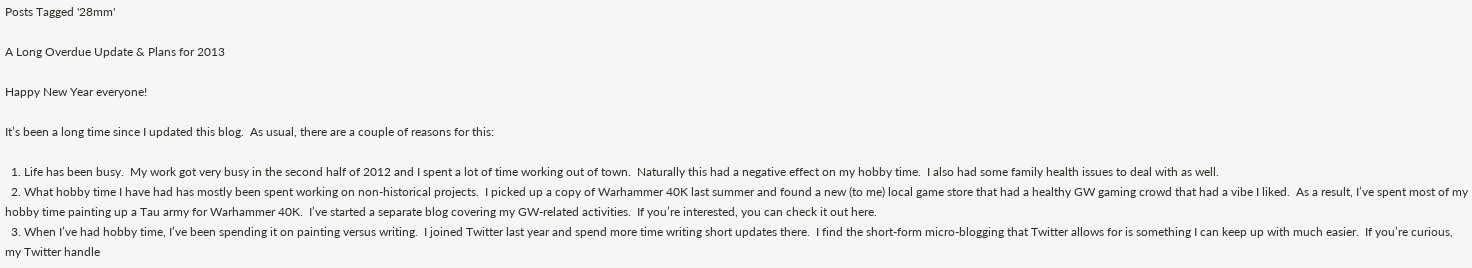Posts Tagged '28mm'

A Long Overdue Update & Plans for 2013

Happy New Year everyone!

It’s been a long time since I updated this blog.  As usual, there are a couple of reasons for this:

  1. Life has been busy.  My work got very busy in the second half of 2012 and I spent a lot of time working out of town.  Naturally this had a negative effect on my hobby time.  I also had some family health issues to deal with as well.
  2. What hobby time I have had has mostly been spent working on non-historical projects.  I picked up a copy of Warhammer 40K last summer and found a new (to me) local game store that had a healthy GW gaming crowd that had a vibe I liked.  As a result, I’ve spent most of my hobby time painting up a Tau army for Warhammer 40K.  I’ve started a separate blog covering my GW-related activities.  If you’re interested, you can check it out here.
  3. When I’ve had hobby time, I’ve been spending it on painting versus writing.  I joined Twitter last year and spend more time writing short updates there.  I find the short-form micro-blogging that Twitter allows for is something I can keep up with much easier.  If you’re curious, my Twitter handle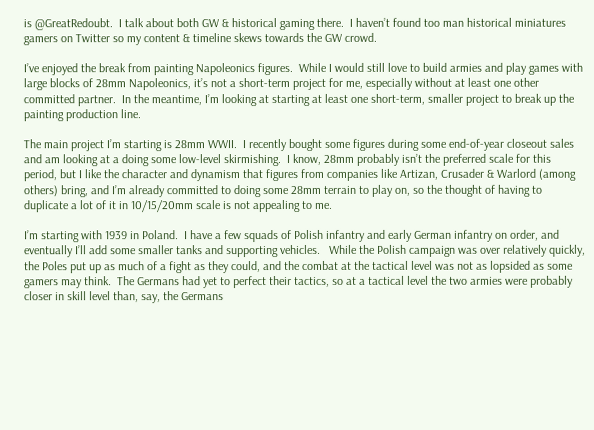is @GreatRedoubt.  I talk about both GW & historical gaming there.  I haven’t found too man historical miniatures gamers on Twitter so my content & timeline skews towards the GW crowd.

I’ve enjoyed the break from painting Napoleonics figures.  While I would still love to build armies and play games with large blocks of 28mm Napoleonics, it’s not a short-term project for me, especially without at least one other committed partner.  In the meantime, I’m looking at starting at least one short-term, smaller project to break up the painting production line.

The main project I’m starting is 28mm WWII.  I recently bought some figures during some end-of-year closeout sales and am looking at a doing some low-level skirmishing.  I know, 28mm probably isn’t the preferred scale for this period, but I like the character and dynamism that figures from companies like Artizan, Crusader & Warlord (among others) bring, and I’m already committed to doing some 28mm terrain to play on, so the thought of having to duplicate a lot of it in 10/15/20mm scale is not appealing to me.

I’m starting with 1939 in Poland.  I have a few squads of Polish infantry and early German infantry on order, and eventually I’ll add some smaller tanks and supporting vehicles.   While the Polish campaign was over relatively quickly, the Poles put up as much of a fight as they could, and the combat at the tactical level was not as lopsided as some gamers may think.  The Germans had yet to perfect their tactics, so at a tactical level the two armies were probably closer in skill level than, say, the Germans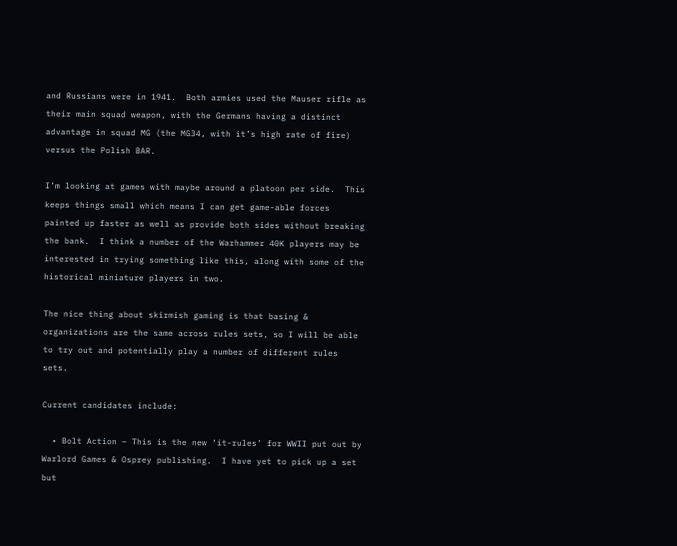and Russians were in 1941.  Both armies used the Mauser rifle as their main squad weapon, with the Germans having a distinct advantage in squad MG (the MG34, with it’s high rate of fire) versus the Polish BAR.

I’m looking at games with maybe around a platoon per side.  This keeps things small which means I can get game-able forces painted up faster as well as provide both sides without breaking the bank.  I think a number of the Warhammer 40K players may be interested in trying something like this, along with some of the historical miniature players in two.

The nice thing about skirmish gaming is that basing & organizations are the same across rules sets, so I will be able to try out and potentially play a number of different rules sets.

Current candidates include:

  • Bolt Action – This is the new ‘it-rules’ for WWII put out by Warlord Games & Osprey publishing.  I have yet to pick up a set but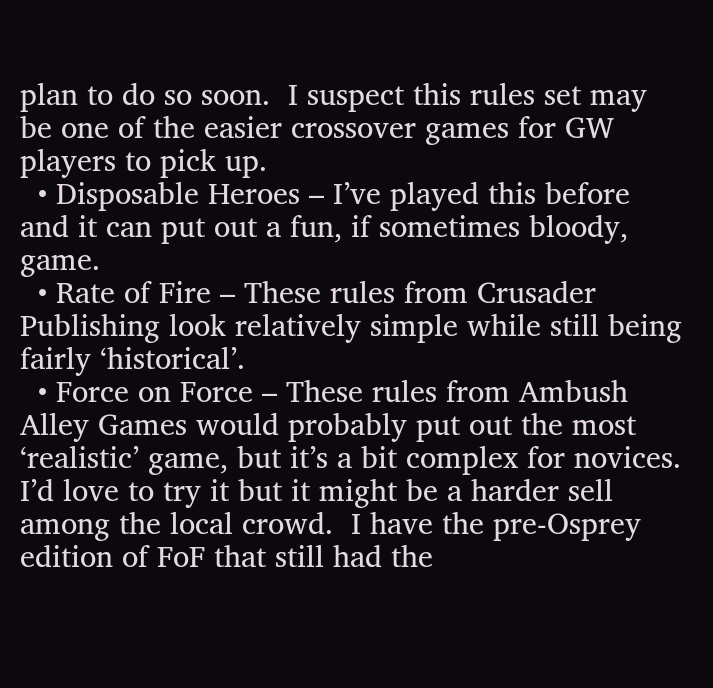plan to do so soon.  I suspect this rules set may be one of the easier crossover games for GW players to pick up.
  • Disposable Heroes – I’ve played this before and it can put out a fun, if sometimes bloody, game.
  • Rate of Fire – These rules from Crusader Publishing look relatively simple while still being fairly ‘historical’.
  • Force on Force – These rules from Ambush Alley Games would probably put out the most ‘realistic’ game, but it’s a bit complex for novices.  I’d love to try it but it might be a harder sell among the local crowd.  I have the pre-Osprey edition of FoF that still had the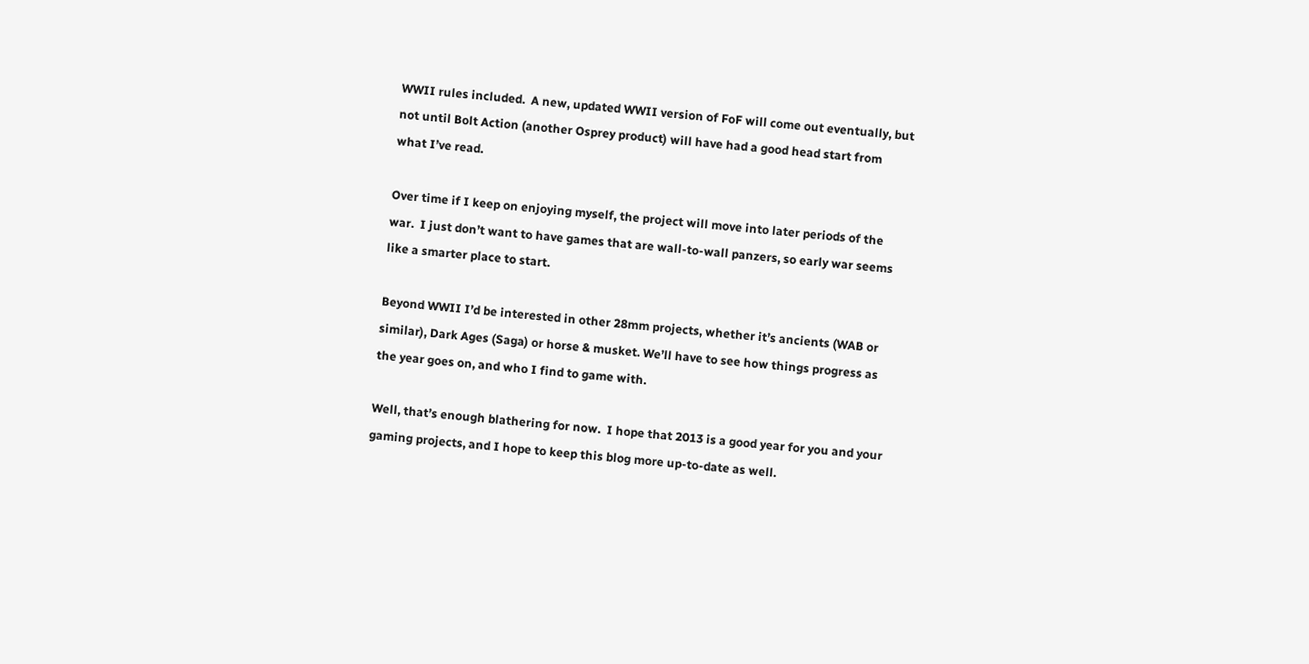WWII rules included.  A new, updated WWII version of FoF will come out eventually, but not until Bolt Action (another Osprey product) will have had a good head start from what I’ve read.

Over time if I keep on enjoying myself, the project will move into later periods of the war.  I just don’t want to have games that are wall-to-wall panzers, so early war seems like a smarter place to start.

Beyond WWII I’d be interested in other 28mm projects, whether it’s ancients (WAB or similar), Dark Ages (Saga) or horse & musket. We’ll have to see how things progress as the year goes on, and who I find to game with.

Well, that’s enough blathering for now.  I hope that 2013 is a good year for you and your gaming projects, and I hope to keep this blog more up-to-date as well.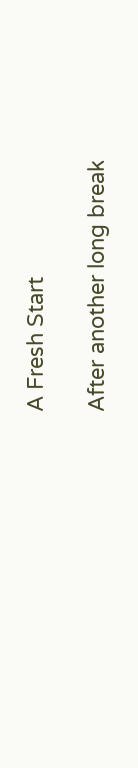A Fresh Start

After another long break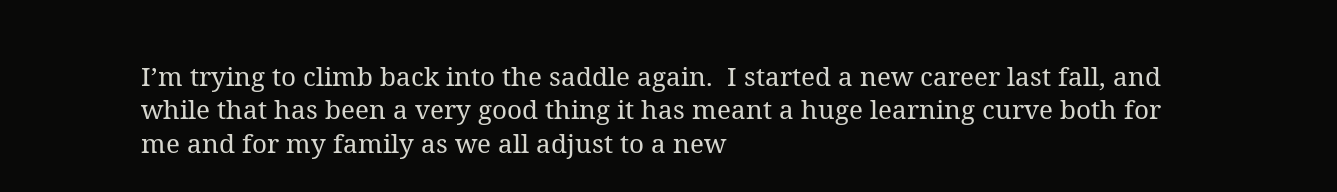I’m trying to climb back into the saddle again.  I started a new career last fall, and while that has been a very good thing it has meant a huge learning curve both for me and for my family as we all adjust to a new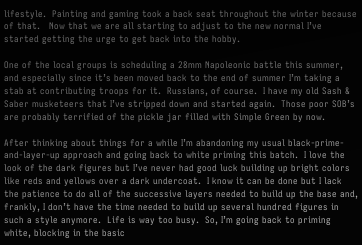lifestyle.  Painting and gaming took a back seat throughout the winter because of that.   Now that we are all starting to adjust to the new normal I’ve started getting the urge to get back into the hobby.

One of the local groups is scheduling a 28mm Napoleonic battle this summer, and especially since it’s been moved back to the end of summer I’m taking a stab at contributing troops for it.  Russians, of course.  I have my old Sash & Saber musketeers that I’ve stripped down and started again.  Those poor SOB’s are probably terrified of the pickle jar filled with Simple Green by now.

After thinking about things for a while I’m abandoning my usual black-prime-and-layer-up approach and going back to white priming this batch.  I love the look of the dark figures but I’ve never had good luck building up bright colors like reds and yellows over a dark undercoat.  I know it can be done but I lack the patience to do all of the successive layers needed to build up the base and, frankly, I don’t have the time needed to build up several hundred figures in such a style anymore.  Life is way too busy.  So, I’m going back to priming white, blocking in the basic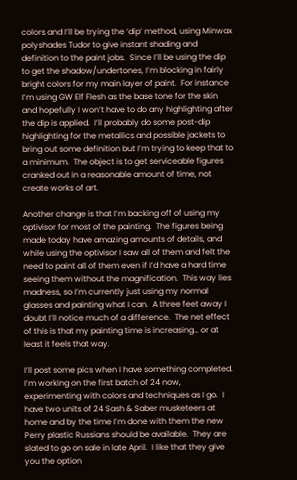colors and I’ll be trying the ‘dip’ method, using Minwax polyshades Tudor to give instant shading and definition to the paint jobs.  Since I’ll be using the dip to get the shadow/undertones, I’m blocking in fairly bright colors for my main layer of paint.  For instance I’m using GW Elf Flesh as the base tone for the skin and hopefully I won’t have to do any highlighting after the dip is applied.  I’ll probably do some post-dip highlighting for the metallics and possible jackets to bring out some definition but I’m trying to keep that to a minimum.  The object is to get serviceable figures cranked out in a reasonable amount of time, not create works of art.

Another change is that I’m backing off of using my optivisor for most of the painting.  The figures being made today have amazing amounts of details, and while using the optivisor I saw all of them and felt the need to paint all of them even if I’d have a hard time seeing them without the magnification.  This way lies madness, so I’m currently just using my normal glasses and painting what I can.  A three feet away I doubt I’ll notice much of a difference.  The net effect of this is that my painting time is increasing… or at least it feels that way.

I’ll post some pics when I have something completed.  I’m working on the first batch of 24 now, experimenting with colors and techniques as I go.  I have two units of 24 Sash & Saber musketeers at home and by the time I’m done with them the new Perry plastic Russians should be available.  They are slated to go on sale in late April.  I like that they give you the option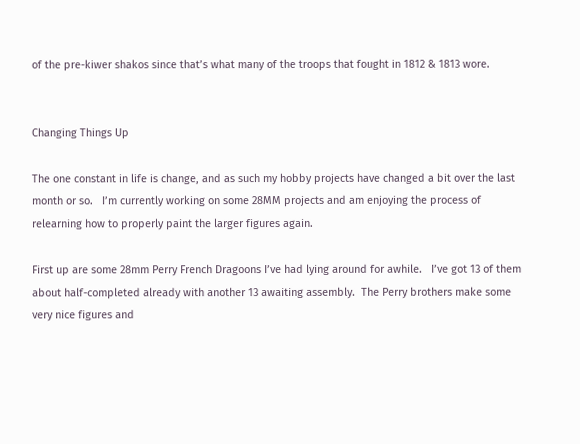of the pre-kiwer shakos since that’s what many of the troops that fought in 1812 & 1813 wore.


Changing Things Up

The one constant in life is change, and as such my hobby projects have changed a bit over the last month or so.   I’m currently working on some 28MM projects and am enjoying the process of relearning how to properly paint the larger figures again.

First up are some 28mm Perry French Dragoons I’ve had lying around for awhile.   I’ve got 13 of them about half-completed already with another 13 awaiting assembly.  The Perry brothers make some very nice figures and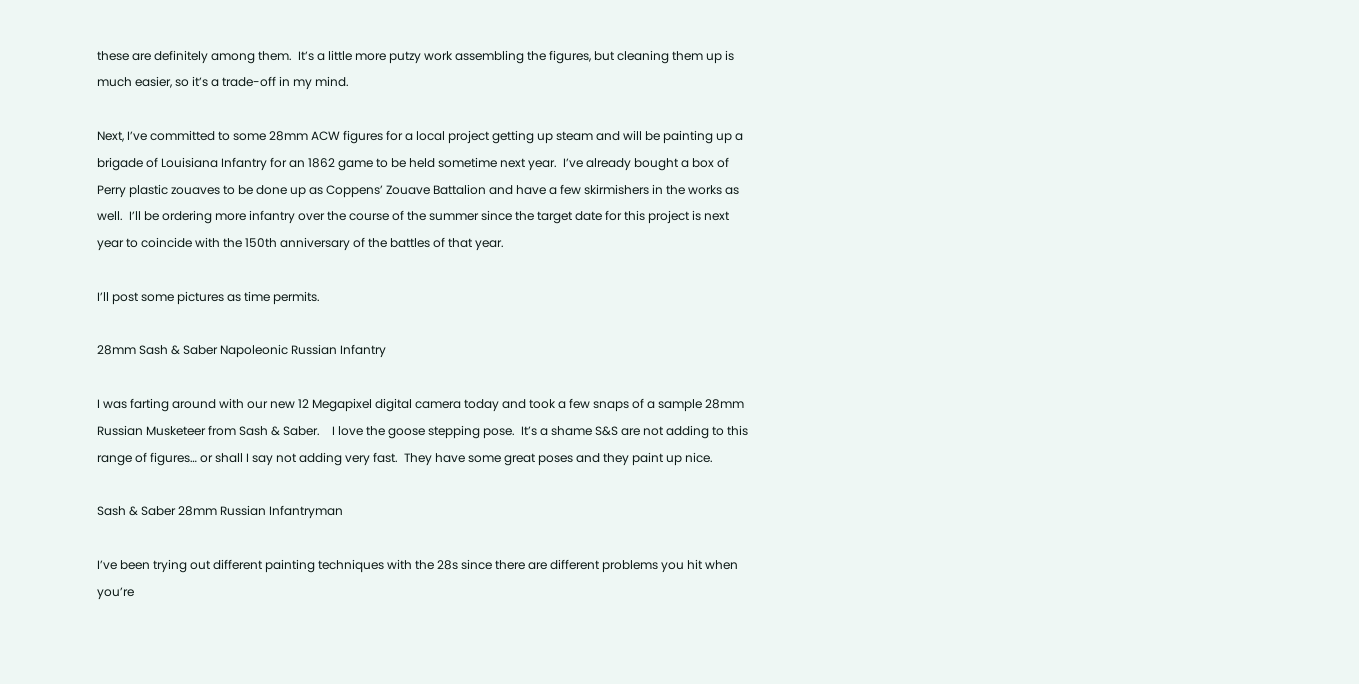these are definitely among them.  It’s a little more putzy work assembling the figures, but cleaning them up is much easier, so it’s a trade-off in my mind.

Next, I’ve committed to some 28mm ACW figures for a local project getting up steam and will be painting up a brigade of Louisiana Infantry for an 1862 game to be held sometime next year.  I’ve already bought a box of Perry plastic zouaves to be done up as Coppens’ Zouave Battalion and have a few skirmishers in the works as well.  I’ll be ordering more infantry over the course of the summer since the target date for this project is next year to coincide with the 150th anniversary of the battles of that year.

I’ll post some pictures as time permits.

28mm Sash & Saber Napoleonic Russian Infantry

I was farting around with our new 12 Megapixel digital camera today and took a few snaps of a sample 28mm Russian Musketeer from Sash & Saber.    I love the goose stepping pose.  It’s a shame S&S are not adding to this range of figures… or shall I say not adding very fast.  They have some great poses and they paint up nice.

Sash & Saber 28mm Russian Infantryman

I’ve been trying out different painting techniques with the 28s since there are different problems you hit when you’re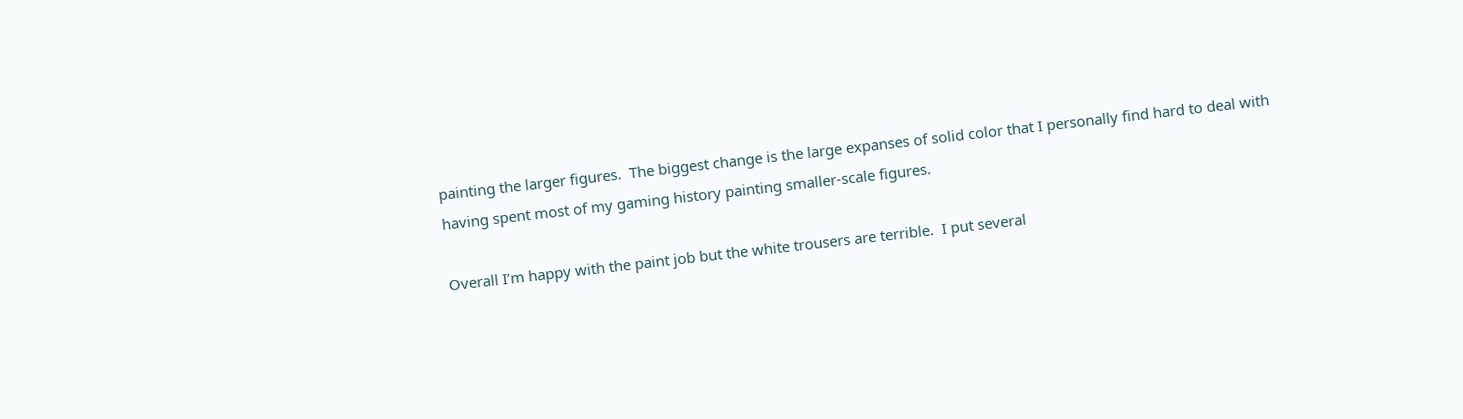painting the larger figures.  The biggest change is the large expanses of solid color that I personally find hard to deal with having spent most of my gaming history painting smaller-scale figures.

Overall I’m happy with the paint job but the white trousers are terrible.  I put several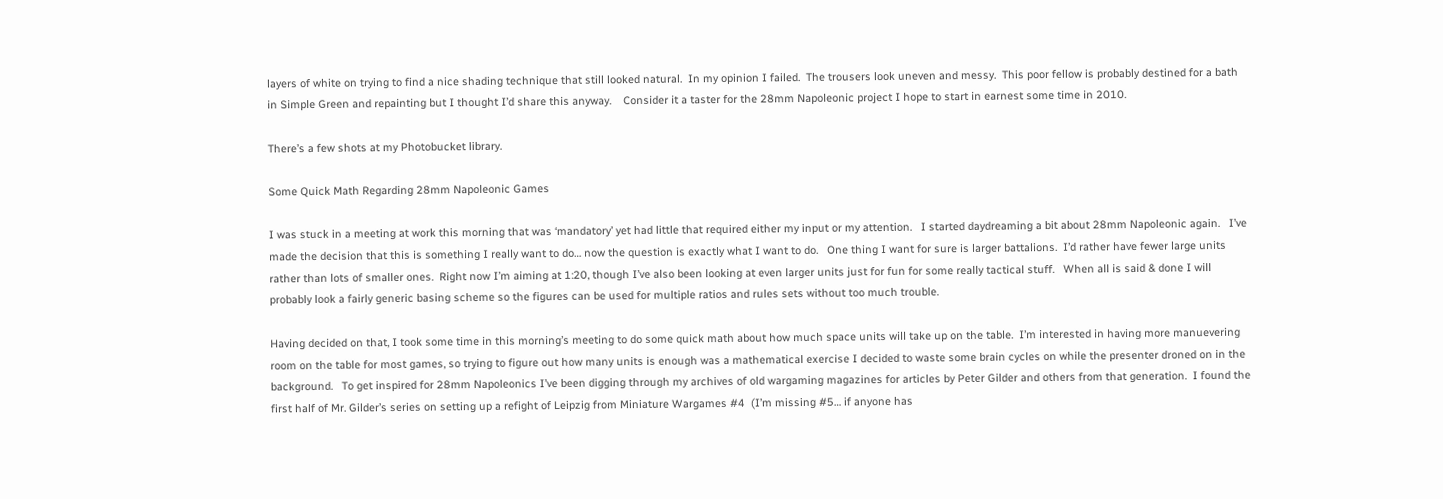layers of white on trying to find a nice shading technique that still looked natural.  In my opinion I failed.  The trousers look uneven and messy.  This poor fellow is probably destined for a bath in Simple Green and repainting but I thought I’d share this anyway.    Consider it a taster for the 28mm Napoleonic project I hope to start in earnest some time in 2010.

There’s a few shots at my Photobucket library.

Some Quick Math Regarding 28mm Napoleonic Games

I was stuck in a meeting at work this morning that was ‘mandatory’ yet had little that required either my input or my attention.   I started daydreaming a bit about 28mm Napoleonic again.   I’ve made the decision that this is something I really want to do… now the question is exactly what I want to do.   One thing I want for sure is larger battalions.  I’d rather have fewer large units rather than lots of smaller ones.  Right now I’m aiming at 1:20, though I’ve also been looking at even larger units just for fun for some really tactical stuff.   When all is said & done I will probably look a fairly generic basing scheme so the figures can be used for multiple ratios and rules sets without too much trouble.

Having decided on that, I took some time in this morning’s meeting to do some quick math about how much space units will take up on the table.  I’m interested in having more manuevering room on the table for most games, so trying to figure out how many units is enough was a mathematical exercise I decided to waste some brain cycles on while the presenter droned on in the background.   To get inspired for 28mm Napoleonics I’ve been digging through my archives of old wargaming magazines for articles by Peter Gilder and others from that generation.  I found the first half of Mr. Gilder’s series on setting up a refight of Leipzig from Miniature Wargames #4  (I’m missing #5… if anyone has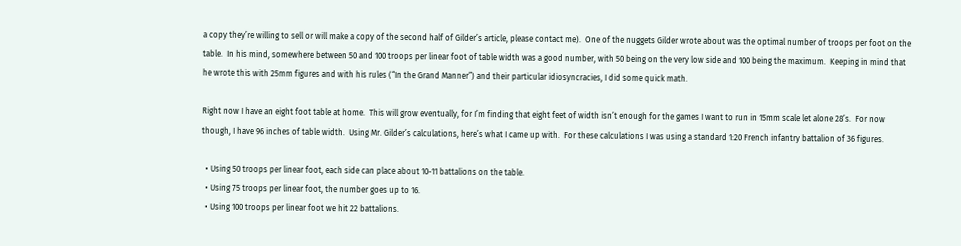a copy they’re willing to sell or will make a copy of the second half of Gilder’s article, please contact me).  One of the nuggets Gilder wrote about was the optimal number of troops per foot on the table.  In his mind, somewhere between 50 and 100 troops per linear foot of table width was a good number, with 50 being on the very low side and 100 being the maximum.  Keeping in mind that he wrote this with 25mm figures and with his rules (“In the Grand Manner”) and their particular idiosyncracies, I did some quick math.

Right now I have an eight foot table at home.  This will grow eventually, for I’m finding that eight feet of width isn’t enough for the games I want to run in 15mm scale let alone 28’s.  For now though, I have 96 inches of table width.  Using Mr. Gilder’s calculations, here’s what I came up with.  For these calculations I was using a standard 1:20 French infantry battalion of 36 figures.

  • Using 50 troops per linear foot, each side can place about 10-11 battalions on the table.
  • Using 75 troops per linear foot, the number goes up to 16.
  • Using 100 troops per linear foot we hit 22 battalions.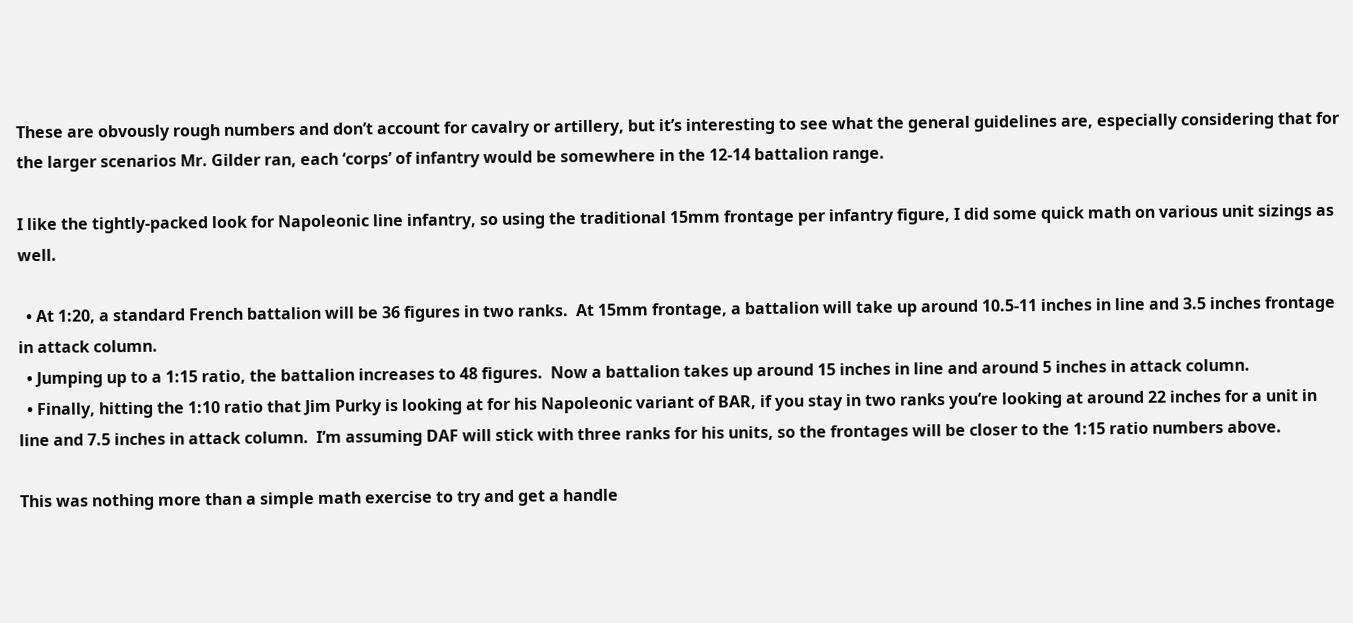These are obvously rough numbers and don’t account for cavalry or artillery, but it’s interesting to see what the general guidelines are, especially considering that for the larger scenarios Mr. Gilder ran, each ‘corps’ of infantry would be somewhere in the 12-14 battalion range.

I like the tightly-packed look for Napoleonic line infantry, so using the traditional 15mm frontage per infantry figure, I did some quick math on various unit sizings as well.

  • At 1:20, a standard French battalion will be 36 figures in two ranks.  At 15mm frontage, a battalion will take up around 10.5-11 inches in line and 3.5 inches frontage in attack column.
  • Jumping up to a 1:15 ratio, the battalion increases to 48 figures.  Now a battalion takes up around 15 inches in line and around 5 inches in attack column.
  • Finally, hitting the 1:10 ratio that Jim Purky is looking at for his Napoleonic variant of BAR, if you stay in two ranks you’re looking at around 22 inches for a unit in line and 7.5 inches in attack column.  I’m assuming DAF will stick with three ranks for his units, so the frontages will be closer to the 1:15 ratio numbers above.

This was nothing more than a simple math exercise to try and get a handle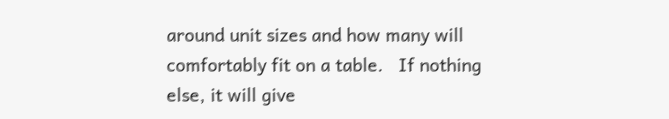around unit sizes and how many will comfortably fit on a table.   If nothing else, it will give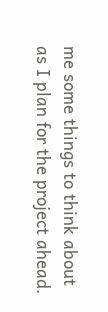me some things to think about as I plan for the project ahead.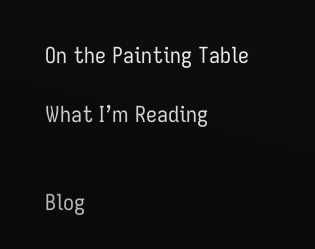On the Painting Table

What I’m Reading


Blog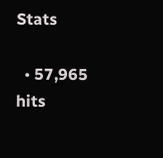Stats

  • 57,965 hits